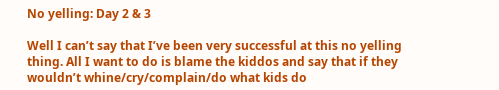No yelling: Day 2 & 3

Well I can’t say that I’ve been very successful at this no yelling thing. All I want to do is blame the kiddos and say that if they wouldn’t whine/cry/complain/do what kids do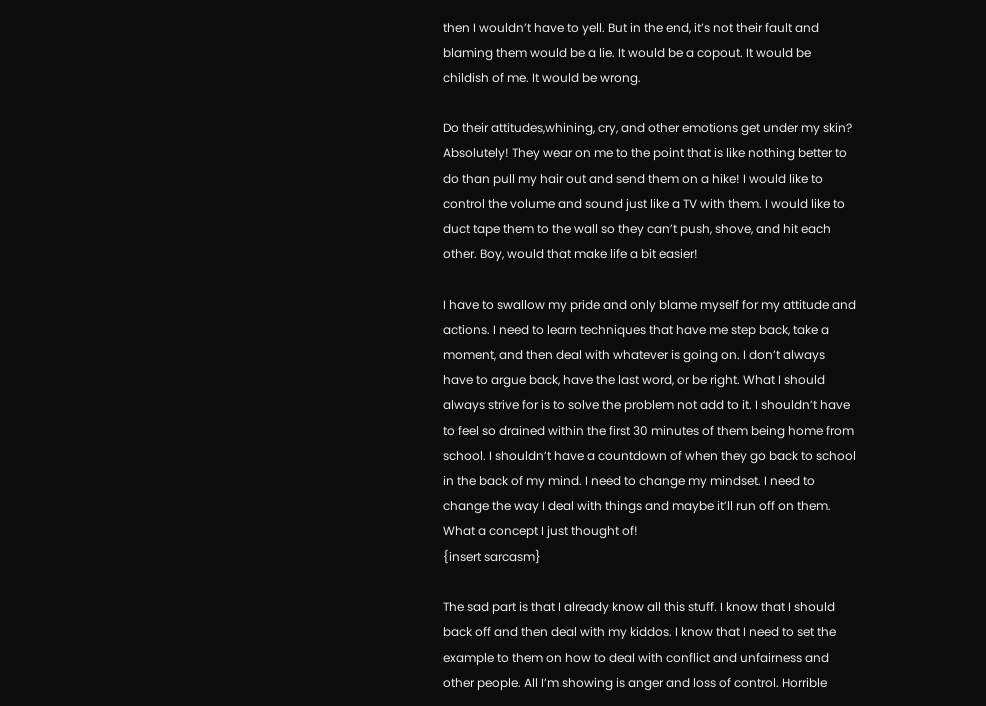then I wouldn’t have to yell. But in the end, it’s not their fault and blaming them would be a lie. It would be a copout. It would be childish of me. It would be wrong.

Do their attitudes,whining, cry, and other emotions get under my skin? Absolutely! They wear on me to the point that is like nothing better to do than pull my hair out and send them on a hike! I would like to control the volume and sound just like a TV with them. I would like to duct tape them to the wall so they can’t push, shove, and hit each other. Boy, would that make life a bit easier!

I have to swallow my pride and only blame myself for my attitude and actions. I need to learn techniques that have me step back, take a moment, and then deal with whatever is going on. I don’t always have to argue back, have the last word, or be right. What I should always strive for is to solve the problem not add to it. I shouldn’t have to feel so drained within the first 30 minutes of them being home from school. I shouldn’t have a countdown of when they go back to school in the back of my mind. I need to change my mindset. I need to change the way I deal with things and maybe it’ll run off on them. What a concept I just thought of!
{insert sarcasm}

The sad part is that I already know all this stuff. I know that I should back off and then deal with my kiddos. I know that I need to set the example to them on how to deal with conflict and unfairness and other people. All I’m showing is anger and loss of control. Horrible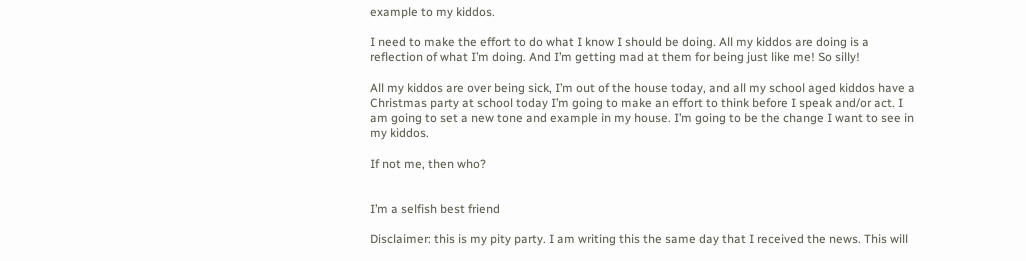example to my kiddos.

I need to make the effort to do what I know I should be doing. All my kiddos are doing is a reflection of what I’m doing. And I’m getting mad at them for being just like me! So silly!

All my kiddos are over being sick, I’m out of the house today, and all my school aged kiddos have a Christmas party at school today I’m going to make an effort to think before I speak and/or act. I am going to set a new tone and example in my house. I’m going to be the change I want to see in my kiddos.

If not me, then who?


I’m a selfish best friend

Disclaimer: this is my pity party. I am writing this the same day that I received the news. This will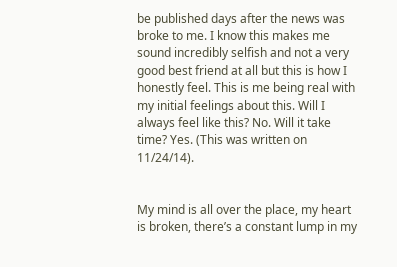be published days after the news was broke to me. I know this makes me sound incredibly selfish and not a very good best friend at all but this is how I honestly feel. This is me being real with my initial feelings about this. Will I always feel like this? No. Will it take time? Yes. (This was written on 11/24/14).


My mind is all over the place, my heart is broken, there’s a constant lump in my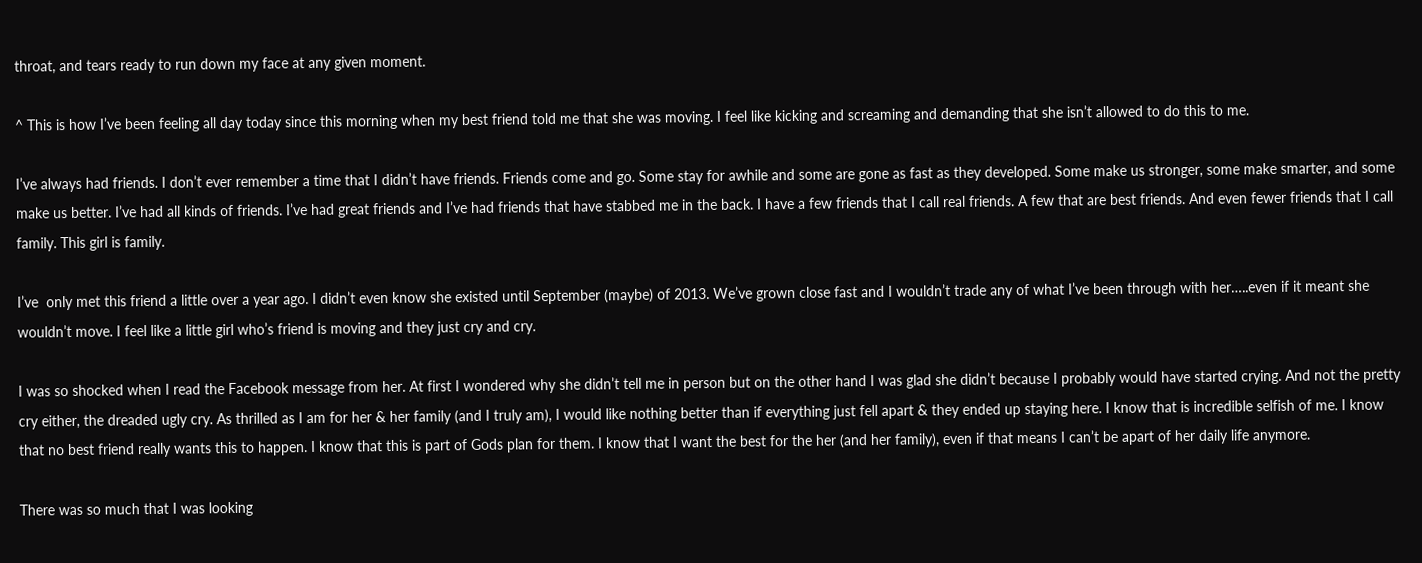throat, and tears ready to run down my face at any given moment.

^ This is how I’ve been feeling all day today since this morning when my best friend told me that she was moving. I feel like kicking and screaming and demanding that she isn’t allowed to do this to me.

I’ve always had friends. I don’t ever remember a time that I didn’t have friends. Friends come and go. Some stay for awhile and some are gone as fast as they developed. Some make us stronger, some make smarter, and some make us better. I’ve had all kinds of friends. I’ve had great friends and I’ve had friends that have stabbed me in the back. I have a few friends that I call real friends. A few that are best friends. And even fewer friends that I call family. This girl is family.

I’ve  only met this friend a little over a year ago. I didn’t even know she existed until September (maybe) of 2013. We’ve grown close fast and I wouldn’t trade any of what I’ve been through with her…..even if it meant she wouldn’t move. I feel like a little girl who’s friend is moving and they just cry and cry.

I was so shocked when I read the Facebook message from her. At first I wondered why she didn’t tell me in person but on the other hand I was glad she didn’t because I probably would have started crying. And not the pretty cry either, the dreaded ugly cry. As thrilled as I am for her & her family (and I truly am), I would like nothing better than if everything just fell apart & they ended up staying here. I know that is incredible selfish of me. I know that no best friend really wants this to happen. I know that this is part of Gods plan for them. I know that I want the best for the her (and her family), even if that means I can’t be apart of her daily life anymore.

There was so much that I was looking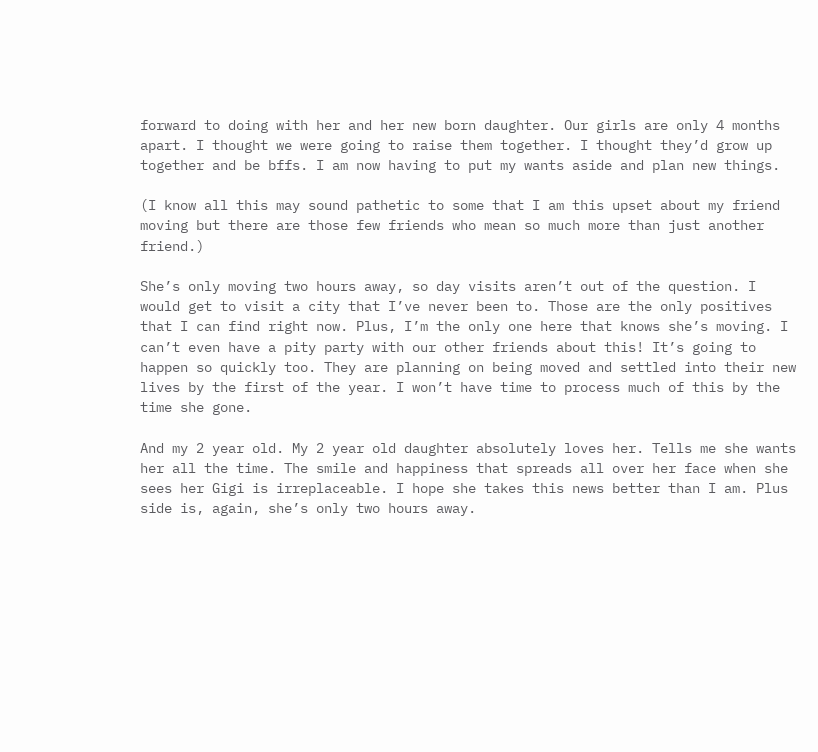forward to doing with her and her new born daughter. Our girls are only 4 months apart. I thought we were going to raise them together. I thought they’d grow up together and be bffs. I am now having to put my wants aside and plan new things.

(I know all this may sound pathetic to some that I am this upset about my friend moving but there are those few friends who mean so much more than just another friend.)

She’s only moving two hours away, so day visits aren’t out of the question. I would get to visit a city that I’ve never been to. Those are the only positives that I can find right now. Plus, I’m the only one here that knows she’s moving. I can’t even have a pity party with our other friends about this! It’s going to happen so quickly too. They are planning on being moved and settled into their new lives by the first of the year. I won’t have time to process much of this by the time she gone.

And my 2 year old. My 2 year old daughter absolutely loves her. Tells me she wants her all the time. The smile and happiness that spreads all over her face when she sees her Gigi is irreplaceable. I hope she takes this news better than I am. Plus side is, again, she’s only two hours away.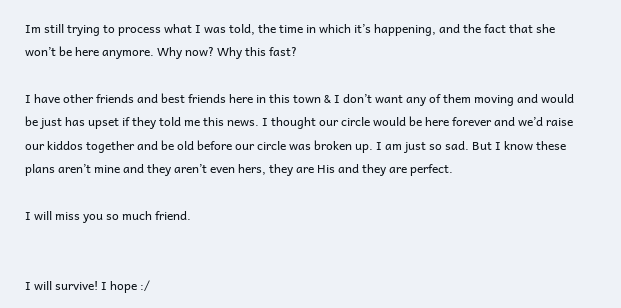Im still trying to process what I was told, the time in which it’s happening, and the fact that she won’t be here anymore. Why now? Why this fast?

I have other friends and best friends here in this town & I don’t want any of them moving and would be just has upset if they told me this news. I thought our circle would be here forever and we’d raise our kiddos together and be old before our circle was broken up. I am just so sad. But I know these plans aren’t mine and they aren’t even hers, they are His and they are perfect.

I will miss you so much friend.


I will survive! I hope :/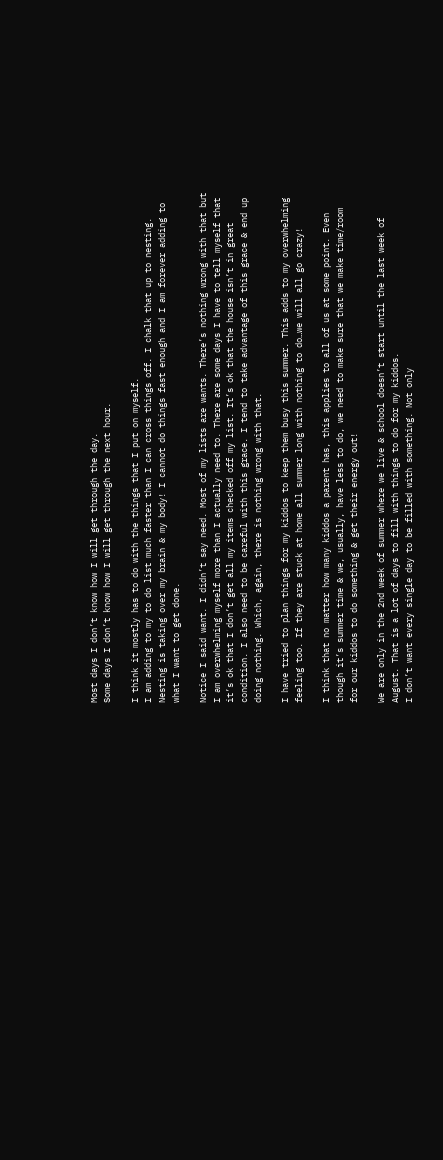Most days I don’t know how I will get through the day.
Some days I don’t know how I will get through the next hour.

I think it mostly has to do with the things that I put on myself.
I am adding to my to do list much faster than I can cross things off. I chalk that up to nesting.
Nesting is taking over my brain & my body! I cannot do things fast enough and I am forever adding to what I want to get done.

Notice I said want. I didn’t say need. Most of my lists are wants. There’s nothing wrong with that but I am overwhelming myself more than I actually need to. There are some days I have to tell myself that it’s ok that I don’t get all my items checked off my list. It’s ok that the house isn’t in great condition. I also need to be careful with this grace. I tend to take advantage of this grace & end up doing nothing. Which, again, there is nothing wrong with that.

I have tried to plan things for my kiddos to keep them busy this summer. This adds to my overwhelming feeling too. If they are stuck at home all summer long with nothing to do…we will all go crazy!

I think that no matter how many kiddos a parent has, this applies to all of us at some point. Even though it’s summer time & we, usually, have less to do, we need to make sure that we make time/room for our kiddos to do something & get their energy out!

We are only in the 2nd week of summer where we live & school doesn’t start until the last week of August. That is a lot of days to fill with things to do for my kiddos.
I don’t want every single day to be filled with something. Not only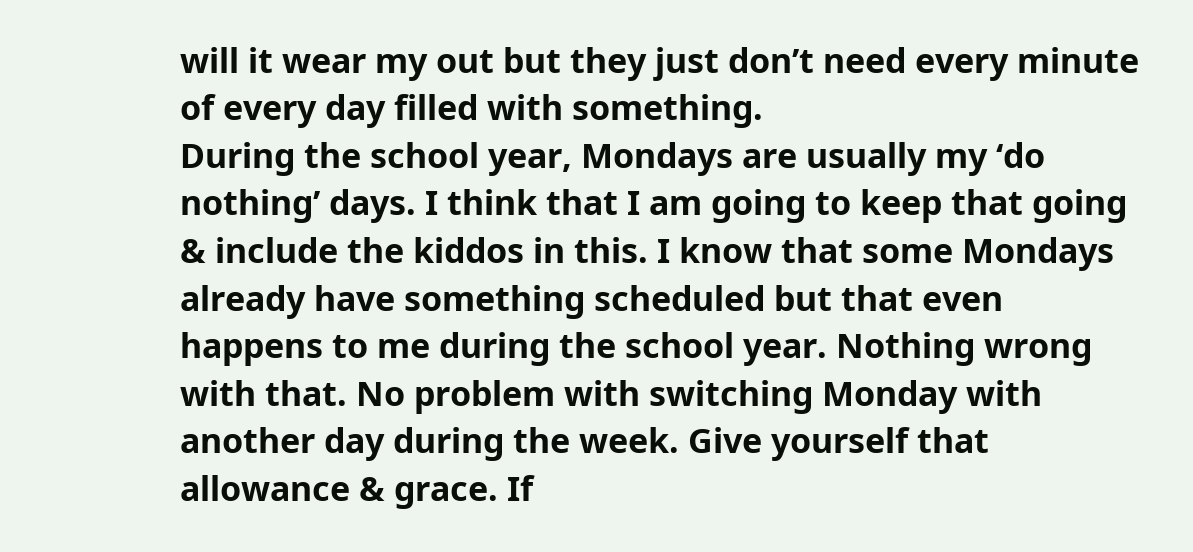will it wear my out but they just don’t need every minute of every day filled with something.
During the school year, Mondays are usually my ‘do nothing’ days. I think that I am going to keep that going & include the kiddos in this. I know that some Mondays already have something scheduled but that even happens to me during the school year. Nothing wrong with that. No problem with switching Monday with another day during the week. Give yourself that allowance & grace. If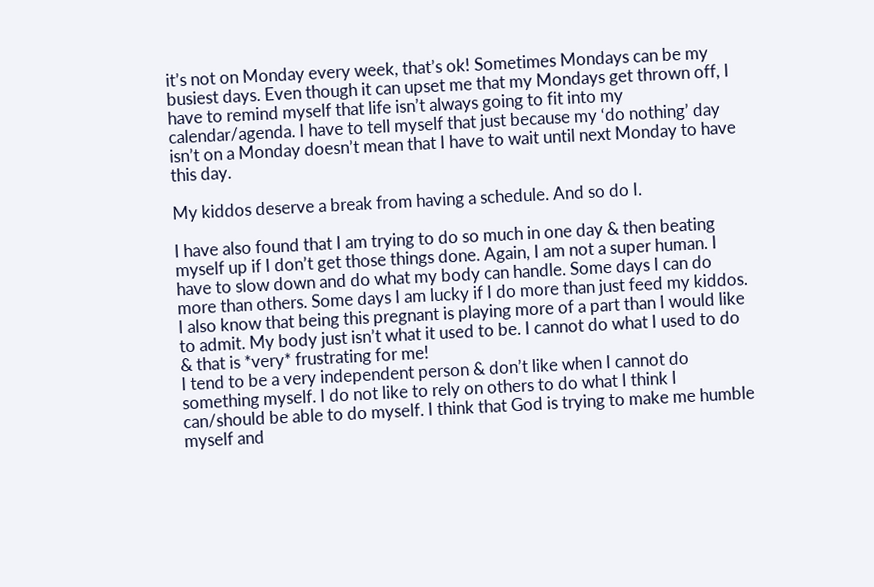it’s not on Monday every week, that’s ok! Sometimes Mondays can be my busiest days. Even though it can upset me that my Mondays get thrown off, I have to remind myself that life isn’t always going to fit into my calendar/agenda. I have to tell myself that just because my ‘do nothing’ day isn’t on a Monday doesn’t mean that I have to wait until next Monday to have this day.

My kiddos deserve a break from having a schedule. And so do I.

I have also found that I am trying to do so much in one day & then beating myself up if I don’t get those things done. Again, I am not a super human. I have to slow down and do what my body can handle. Some days I can do more than others. Some days I am lucky if I do more than just feed my kiddos. I also know that being this pregnant is playing more of a part than I would like to admit. My body just isn’t what it used to be. I cannot do what I used to do & that is *very* frustrating for me!
I tend to be a very independent person & don’t like when I cannot do something myself. I do not like to rely on others to do what I think I can/should be able to do myself. I think that God is trying to make me humble myself and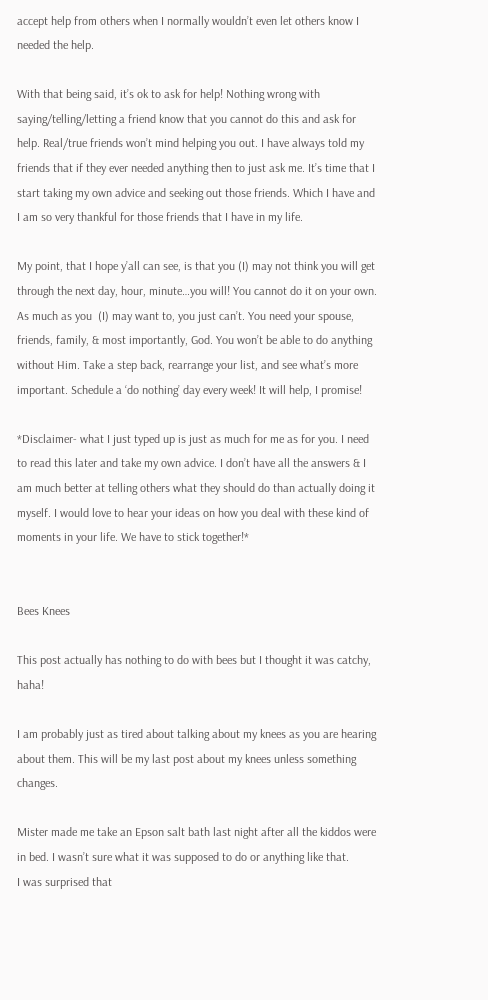accept help from others when I normally wouldn’t even let others know I needed the help.

With that being said, it’s ok to ask for help! Nothing wrong with saying/telling/letting a friend know that you cannot do this and ask for help. Real/true friends won’t mind helping you out. I have always told my friends that if they ever needed anything then to just ask me. It’s time that I start taking my own advice and seeking out those friends. Which I have and I am so very thankful for those friends that I have in my life.

My point, that I hope y’all can see, is that you (I) may not think you will get through the next day, hour, minute…you will! You cannot do it on your own. As much as you  (I) may want to, you just can’t. You need your spouse, friends, family, & most importantly, God. You won’t be able to do anything without Him. Take a step back, rearrange your list, and see what’s more important. Schedule a ‘do nothing’ day every week! It will help, I promise!

*Disclaimer- what I just typed up is just as much for me as for you. I need to read this later and take my own advice. I don’t have all the answers & I am much better at telling others what they should do than actually doing it myself. I would love to hear your ideas on how you deal with these kind of moments in your life. We have to stick together!*


Bees Knees

This post actually has nothing to do with bees but I thought it was catchy, haha!

I am probably just as tired about talking about my knees as you are hearing about them. This will be my last post about my knees unless something changes.

Mister made me take an Epson salt bath last night after all the kiddos were in bed. I wasn’t sure what it was supposed to do or anything like that.
I was surprised that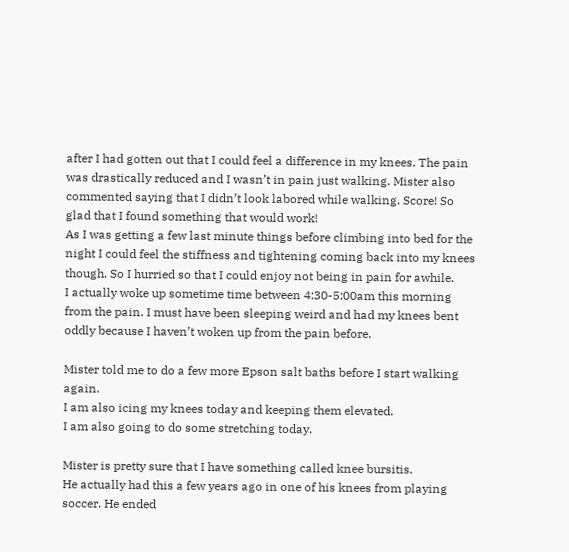after I had gotten out that I could feel a difference in my knees. The pain was drastically reduced and I wasn’t in pain just walking. Mister also commented saying that I didn’t look labored while walking. Score! So glad that I found something that would work!
As I was getting a few last minute things before climbing into bed for the night I could feel the stiffness and tightening coming back into my knees though. So I hurried so that I could enjoy not being in pain for awhile.
I actually woke up sometime time between 4:30-5:00am this morning from the pain. I must have been sleeping weird and had my knees bent oddly because I haven’t woken up from the pain before.

Mister told me to do a few more Epson salt baths before I start walking again.
I am also icing my knees today and keeping them elevated.
I am also going to do some stretching today.

Mister is pretty sure that I have something called knee bursitis.
He actually had this a few years ago in one of his knees from playing soccer. He ended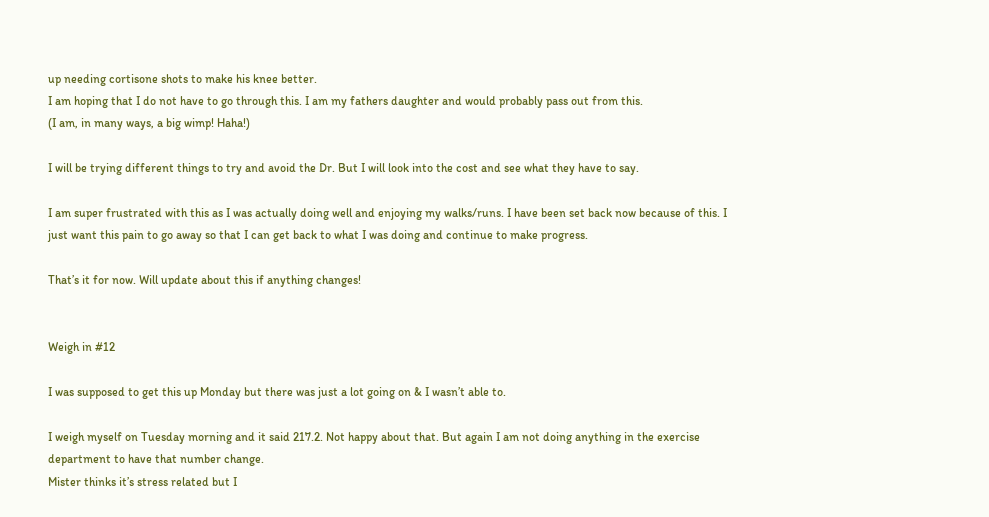up needing cortisone shots to make his knee better.
I am hoping that I do not have to go through this. I am my fathers daughter and would probably pass out from this.
(I am, in many ways, a big wimp! Haha!)

I will be trying different things to try and avoid the Dr. But I will look into the cost and see what they have to say.

I am super frustrated with this as I was actually doing well and enjoying my walks/runs. I have been set back now because of this. I just want this pain to go away so that I can get back to what I was doing and continue to make progress.

That’s it for now. Will update about this if anything changes!


Weigh in #12

I was supposed to get this up Monday but there was just a lot going on & I wasn’t able to.

I weigh myself on Tuesday morning and it said 217.2. Not happy about that. But again I am not doing anything in the exercise department to have that number change.
Mister thinks it’s stress related but I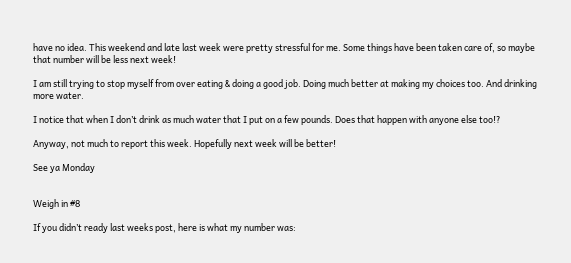have no idea. This weekend and late last week were pretty stressful for me. Some things have been taken care of, so maybe that number will be less next week!

I am still trying to stop myself from over eating & doing a good job. Doing much better at making my choices too. And drinking more water.

I notice that when I don’t drink as much water that I put on a few pounds. Does that happen with anyone else too!?

Anyway, not much to report this week. Hopefully next week will be better!

See ya Monday


Weigh in #8

If you didn’t ready last weeks post, here is what my number was: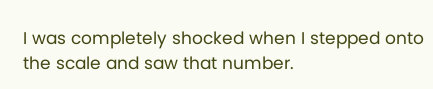I was completely shocked when I stepped onto the scale and saw that number.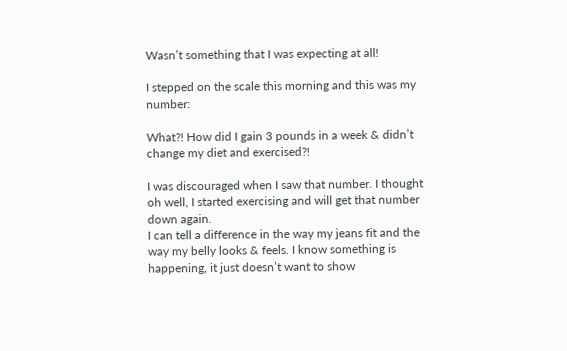Wasn’t something that I was expecting at all!

I stepped on the scale this morning and this was my number:

What?! How did I gain 3 pounds in a week & didn’t change my diet and exercised?!

I was discouraged when I saw that number. I thought oh well, I started exercising and will get that number down again.
I can tell a difference in the way my jeans fit and the way my belly looks & feels. I know something is happening, it just doesn’t want to show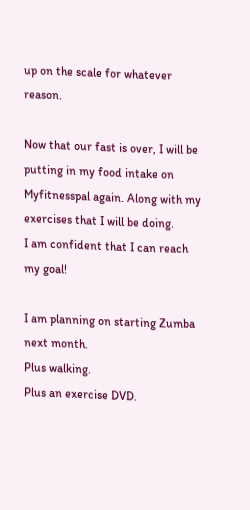up on the scale for whatever reason.

Now that our fast is over, I will be putting in my food intake on Myfitnesspal again. Along with my exercises that I will be doing.
I am confident that I can reach my goal!

I am planning on starting Zumba next month.
Plus walking.
Plus an exercise DVD.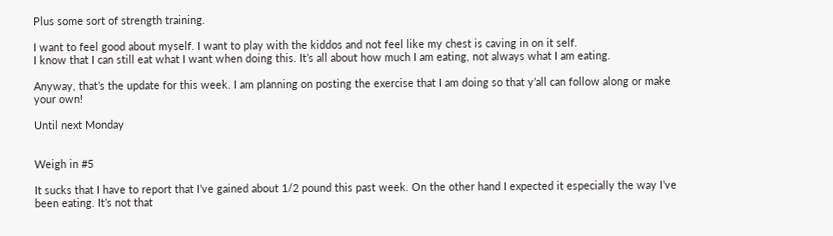Plus some sort of strength training.

I want to feel good about myself. I want to play with the kiddos and not feel like my chest is caving in on it self.
I know that I can still eat what I want when doing this. It’s all about how much I am eating, not always what I am eating.

Anyway, that’s the update for this week. I am planning on posting the exercise that I am doing so that y’all can follow along or make your own!

Until next Monday


Weigh in #5

It sucks that I have to report that I’ve gained about 1/2 pound this past week. On the other hand I expected it especially the way I’ve been eating. It’s not that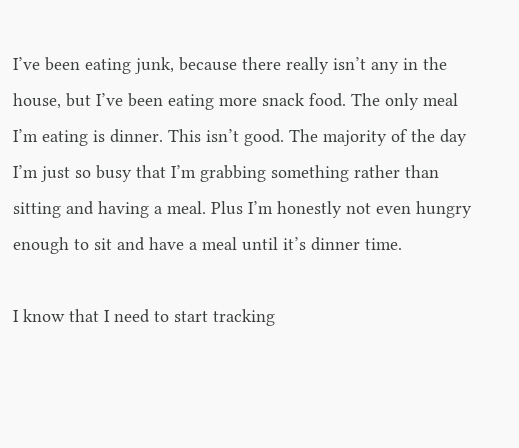I’ve been eating junk, because there really isn’t any in the house, but I’ve been eating more snack food. The only meal I’m eating is dinner. This isn’t good. The majority of the day I’m just so busy that I’m grabbing something rather than sitting and having a meal. Plus I’m honestly not even hungry enough to sit and have a meal until it’s dinner time.

I know that I need to start tracking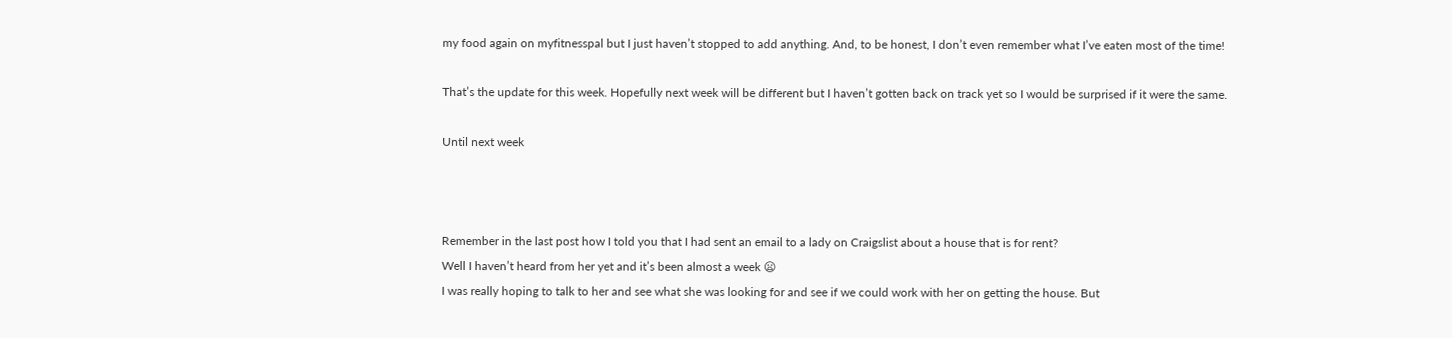my food again on myfitnesspal but I just haven’t stopped to add anything. And, to be honest, I don’t even remember what I’ve eaten most of the time!

That’s the update for this week. Hopefully next week will be different but I haven’t gotten back on track yet so I would be surprised if it were the same.

Until next week



Remember in the last post how I told you that I had sent an email to a lady on Craigslist about a house that is for rent?
Well I haven’t heard from her yet and it’s been almost a week 😦
I was really hoping to talk to her and see what she was looking for and see if we could work with her on getting the house. But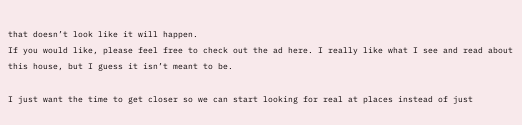that doesn’t look like it will happen.
If you would like, please feel free to check out the ad here. I really like what I see and read about this house, but I guess it isn’t meant to be.

I just want the time to get closer so we can start looking for real at places instead of just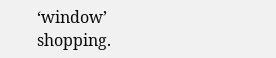‘window’ shopping.